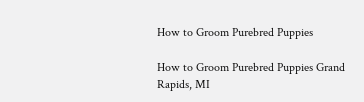How to Groom Purebred Puppies

How to Groom Purebred Puppies Grand Rapids, MI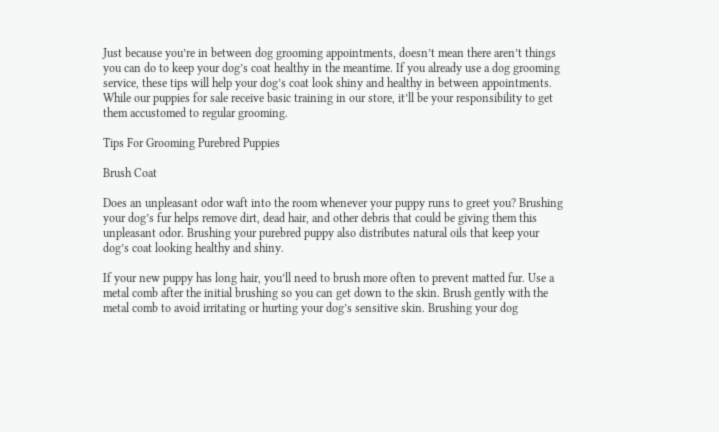Just because you’re in between dog grooming appointments, doesn’t mean there aren’t things you can do to keep your dog’s coat healthy in the meantime. If you already use a dog grooming service, these tips will help your dog’s coat look shiny and healthy in between appointments. While our puppies for sale receive basic training in our store, it’ll be your responsibility to get them accustomed to regular grooming.

Tips For Grooming Purebred Puppies

Brush Coat

Does an unpleasant odor waft into the room whenever your puppy runs to greet you? Brushing your dog’s fur helps remove dirt, dead hair, and other debris that could be giving them this unpleasant odor. Brushing your purebred puppy also distributes natural oils that keep your dog’s coat looking healthy and shiny.

If your new puppy has long hair, you’ll need to brush more often to prevent matted fur. Use a metal comb after the initial brushing so you can get down to the skin. Brush gently with the metal comb to avoid irritating or hurting your dog’s sensitive skin. Brushing your dog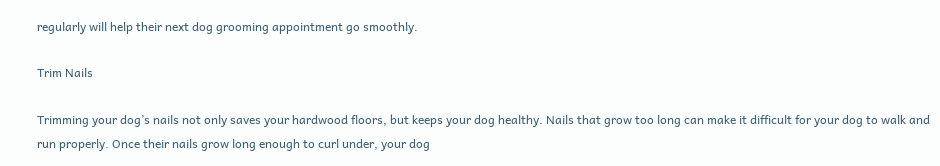regularly will help their next dog grooming appointment go smoothly.

Trim Nails

Trimming your dog’s nails not only saves your hardwood floors, but keeps your dog healthy. Nails that grow too long can make it difficult for your dog to walk and run properly. Once their nails grow long enough to curl under, your dog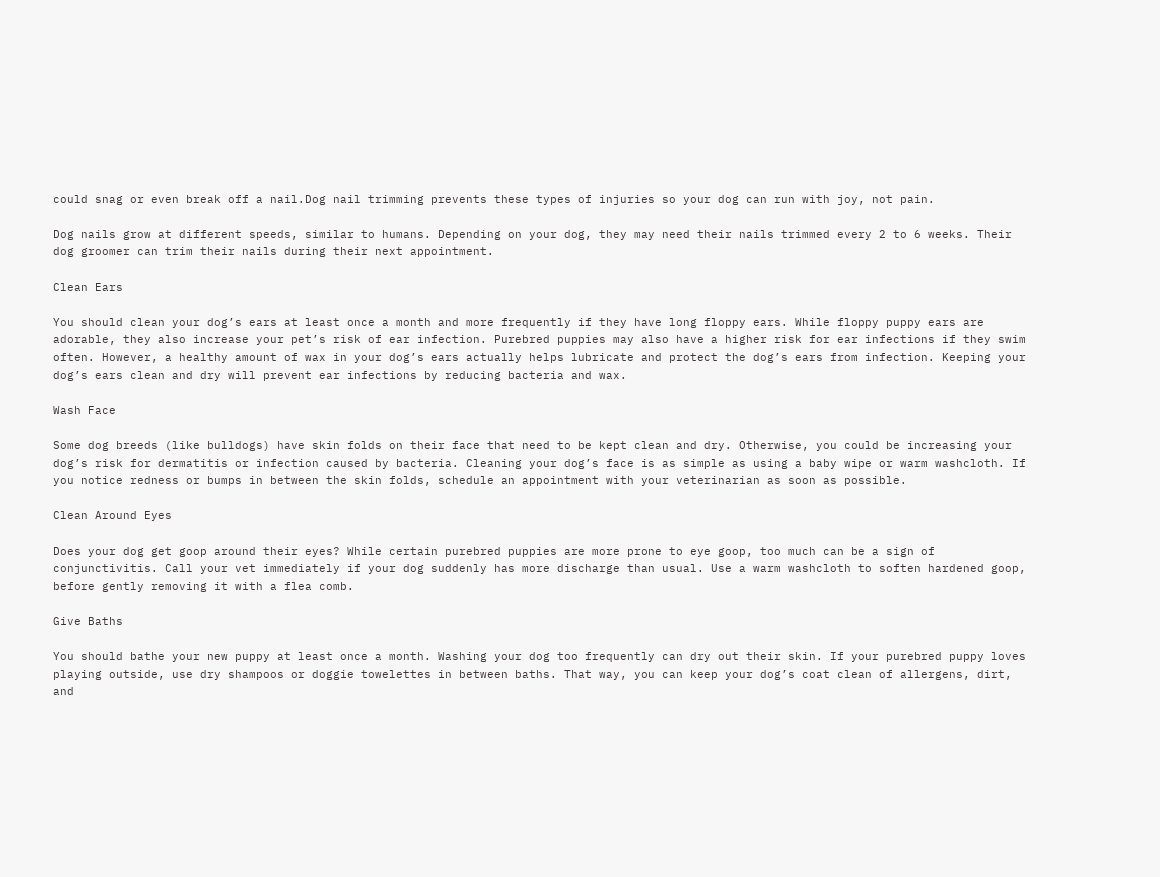could snag or even break off a nail.Dog nail trimming prevents these types of injuries so your dog can run with joy, not pain.

Dog nails grow at different speeds, similar to humans. Depending on your dog, they may need their nails trimmed every 2 to 6 weeks. Their dog groomer can trim their nails during their next appointment.

Clean Ears

You should clean your dog’s ears at least once a month and more frequently if they have long floppy ears. While floppy puppy ears are adorable, they also increase your pet’s risk of ear infection. Purebred puppies may also have a higher risk for ear infections if they swim often. However, a healthy amount of wax in your dog’s ears actually helps lubricate and protect the dog’s ears from infection. Keeping your dog’s ears clean and dry will prevent ear infections by reducing bacteria and wax.

Wash Face

Some dog breeds (like bulldogs) have skin folds on their face that need to be kept clean and dry. Otherwise, you could be increasing your dog’s risk for dermatitis or infection caused by bacteria. Cleaning your dog’s face is as simple as using a baby wipe or warm washcloth. If you notice redness or bumps in between the skin folds, schedule an appointment with your veterinarian as soon as possible.

Clean Around Eyes

Does your dog get goop around their eyes? While certain purebred puppies are more prone to eye goop, too much can be a sign of conjunctivitis. Call your vet immediately if your dog suddenly has more discharge than usual. Use a warm washcloth to soften hardened goop, before gently removing it with a flea comb.

Give Baths

You should bathe your new puppy at least once a month. Washing your dog too frequently can dry out their skin. If your purebred puppy loves playing outside, use dry shampoos or doggie towelettes in between baths. That way, you can keep your dog’s coat clean of allergens, dirt, and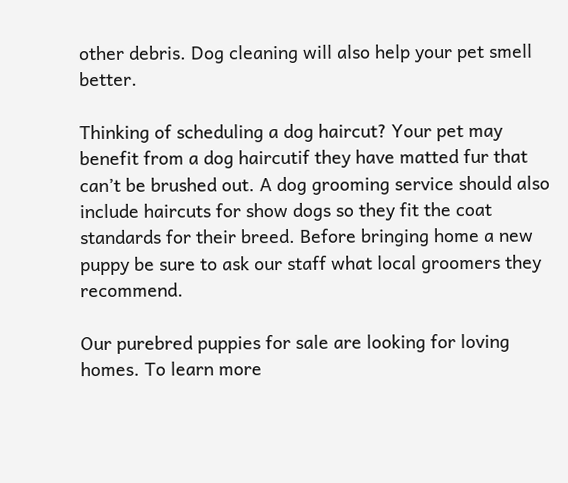other debris. Dog cleaning will also help your pet smell better.

Thinking of scheduling a dog haircut? Your pet may benefit from a dog haircutif they have matted fur that can’t be brushed out. A dog grooming service should also include haircuts for show dogs so they fit the coat standards for their breed. Before bringing home a new puppy be sure to ask our staff what local groomers they recommend.

Our purebred puppies for sale are looking for loving homes. To learn more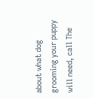about what dog grooming your puppy will need, call The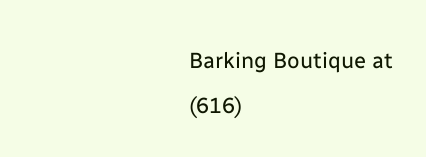Barking Boutique at (616)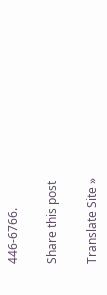446-6766.

Share this post

Translate Site »